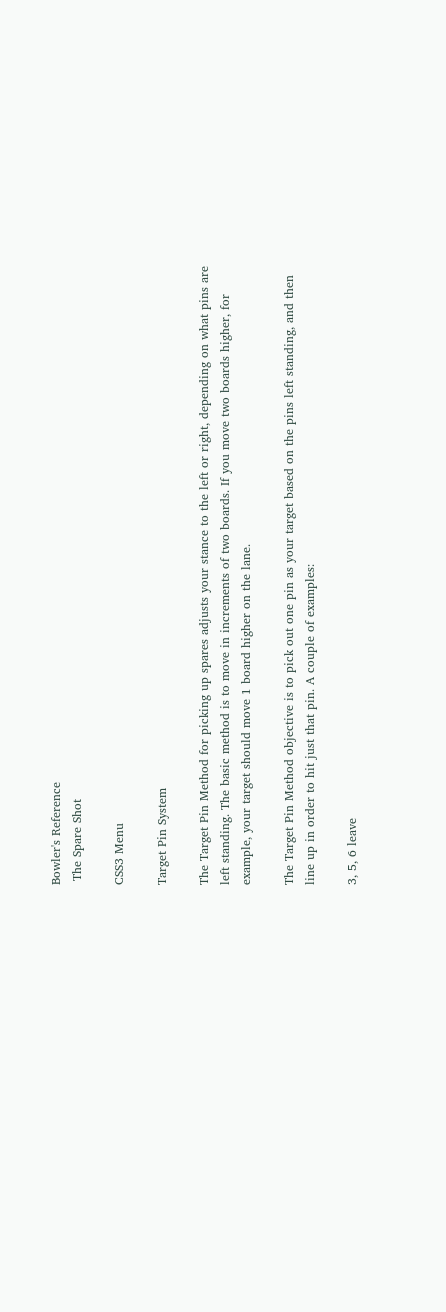Bowler's Reference
 The Spare Shot

CSS3 Menu

Target Pin System

The Target Pin Method for picking up spares adjusts your stance to the left or right, depending on what pins are left standing. The basic method is to move in increments of two boards. If you move two boards higher, for example, your target should move 1 board higher on the lane.

The Target Pin Method objective is to pick out one pin as your target based on the pins left standing, and then line up in order to hit just that pin. A couple of examples:

3, 5, 6 leave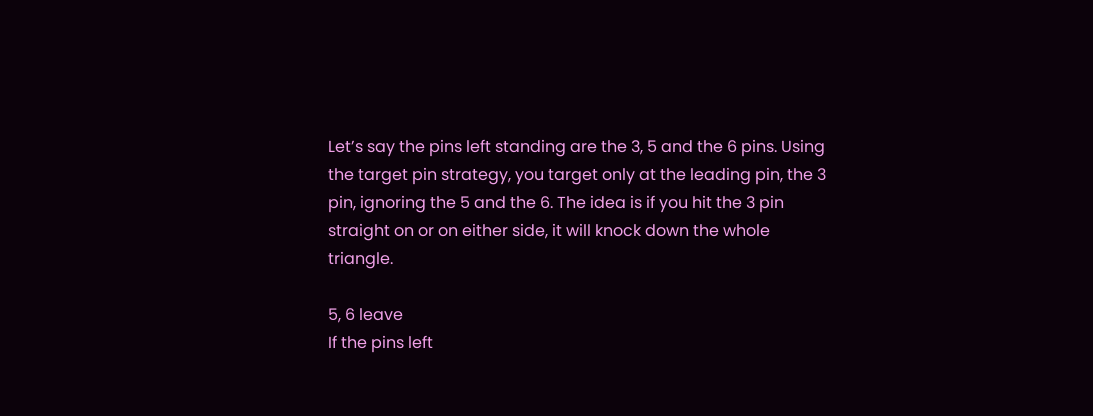Let’s say the pins left standing are the 3, 5 and the 6 pins. Using the target pin strategy, you target only at the leading pin, the 3 pin, ignoring the 5 and the 6. The idea is if you hit the 3 pin straight on or on either side, it will knock down the whole triangle.

5, 6 leave
If the pins left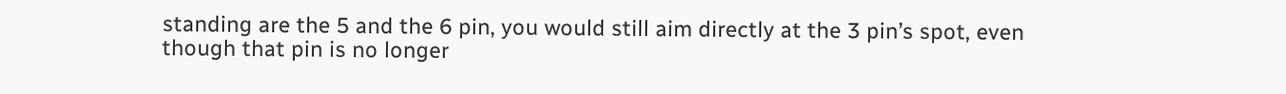standing are the 5 and the 6 pin, you would still aim directly at the 3 pin’s spot, even though that pin is no longer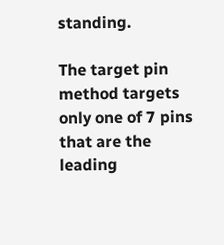standing.

The target pin method targets only one of 7 pins that are the leading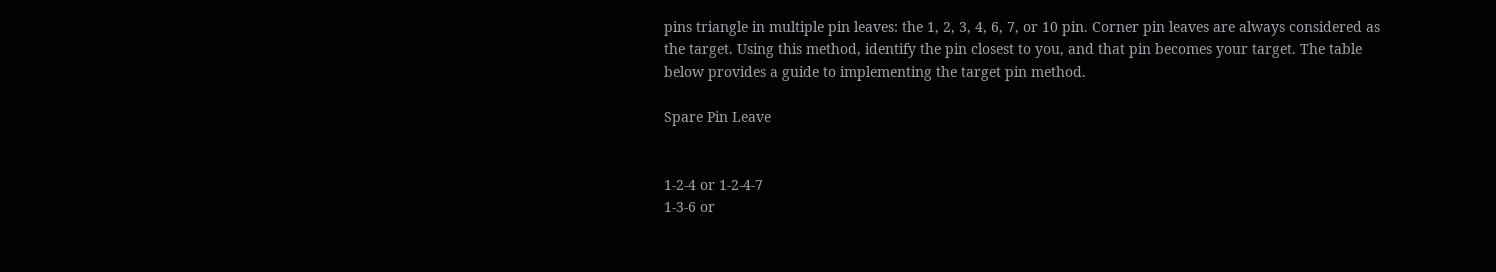pins triangle in multiple pin leaves: the 1, 2, 3, 4, 6, 7, or 10 pin. Corner pin leaves are always considered as the target. Using this method, identify the pin closest to you, and that pin becomes your target. The table below provides a guide to implementing the target pin method.

Spare Pin Leave


1-2-4 or 1-2-4-7
1-3-6 or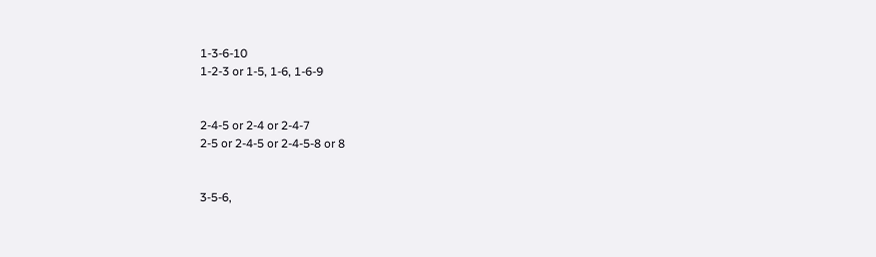1-3-6-10
1-2-3 or 1-5, 1-6, 1-6-9


2-4-5 or 2-4 or 2-4-7
2-5 or 2-4-5 or 2-4-5-8 or 8


3-5-6,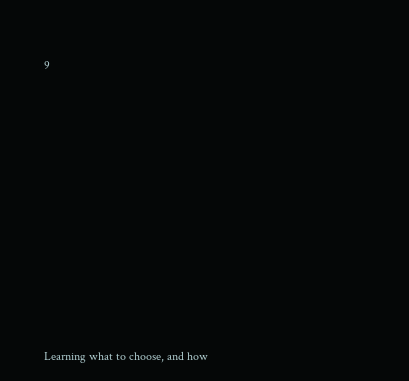9












Learning what to choose, and how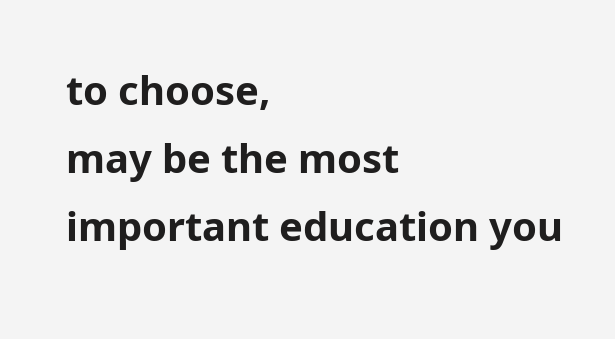to choose,
may be the most important education you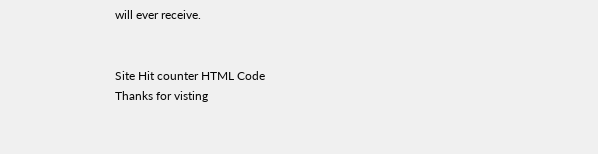will ever receive.


Site Hit counter HTML Code
Thanks for visting